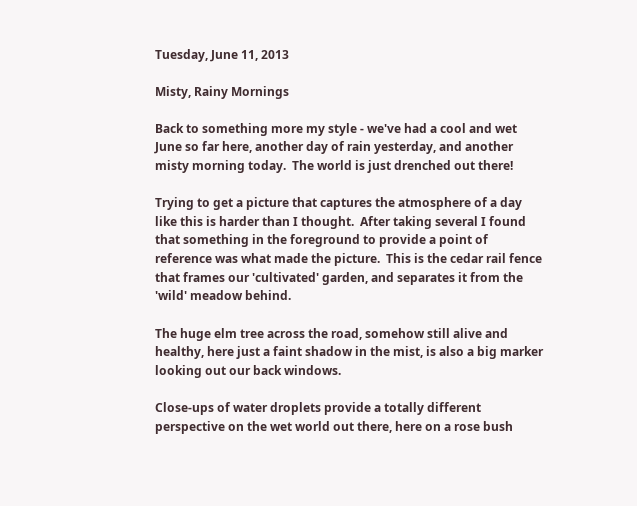Tuesday, June 11, 2013

Misty, Rainy Mornings

Back to something more my style - we've had a cool and wet June so far here, another day of rain yesterday, and another misty morning today.  The world is just drenched out there!

Trying to get a picture that captures the atmosphere of a day like this is harder than I thought.  After taking several I found that something in the foreground to provide a point of reference was what made the picture.  This is the cedar rail fence that frames our 'cultivated' garden, and separates it from the 'wild' meadow behind.

The huge elm tree across the road, somehow still alive and healthy, here just a faint shadow in the mist, is also a big marker looking out our back windows.

Close-ups of water droplets provide a totally different perspective on the wet world out there, here on a rose bush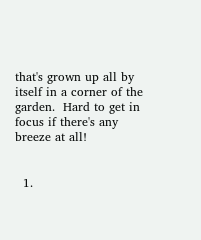that's grown up all by itself in a corner of the garden.  Hard to get in focus if there's any breeze at all!


  1.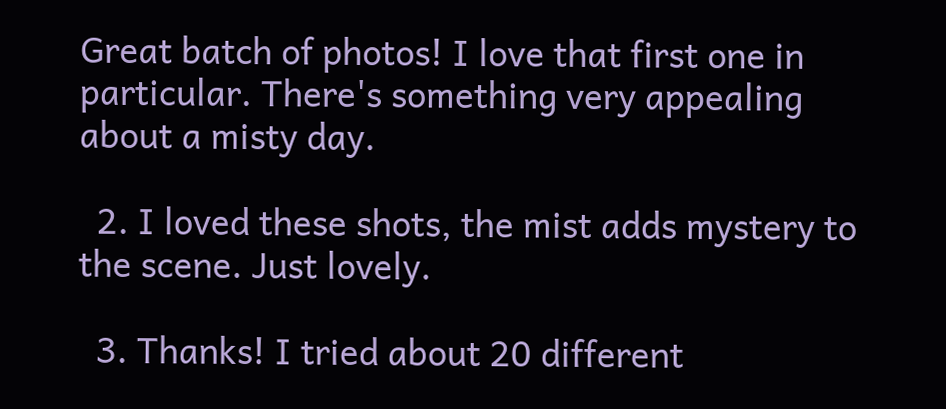Great batch of photos! I love that first one in particular. There's something very appealing about a misty day.

  2. I loved these shots, the mist adds mystery to the scene. Just lovely.

  3. Thanks! I tried about 20 different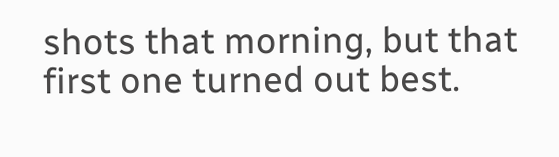shots that morning, but that first one turned out best.